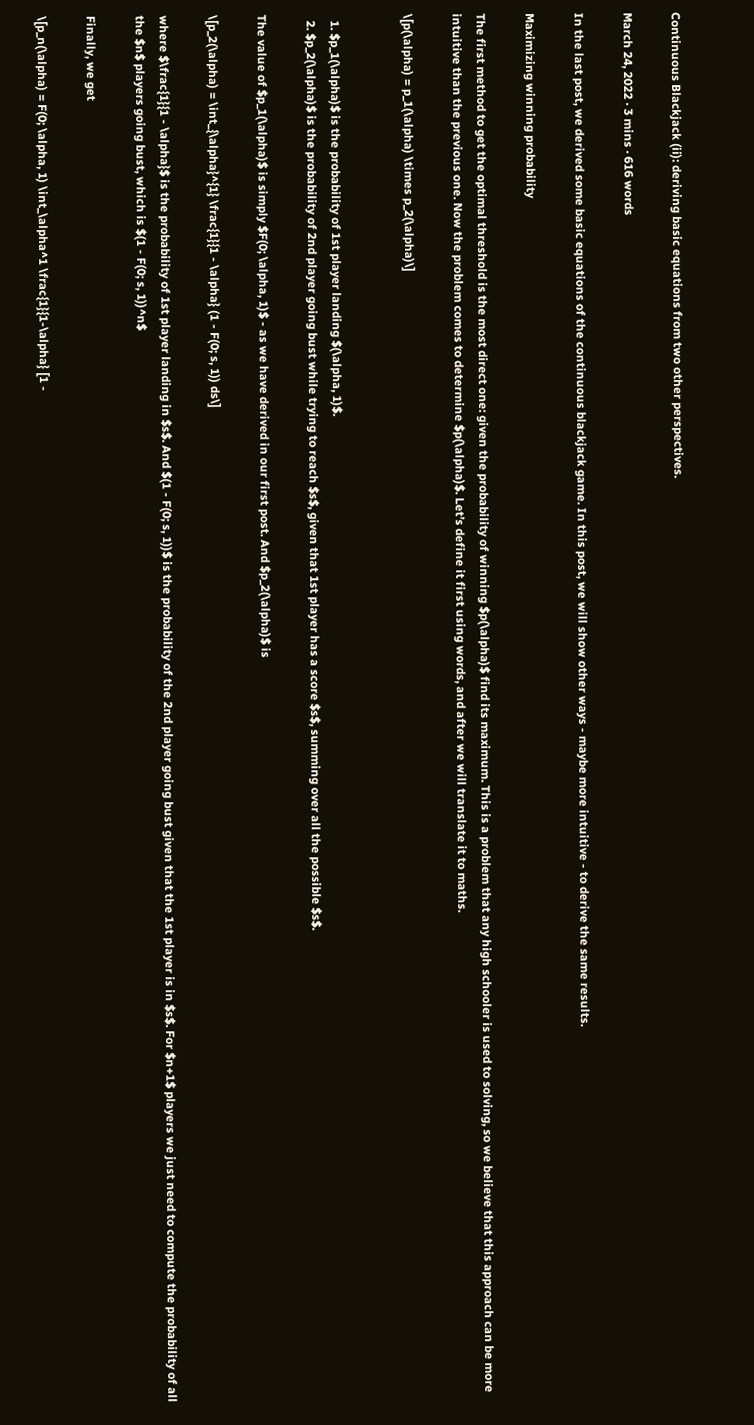Continuous Blackjack (ii): deriving basic equations from two other perspectives.

March 24, 2022 · 3 mins · 616 words

In the last post, we derived some basic equations of the continuous blackjack game. In this post, we will show other ways - maybe more intuitive - to derive the same results.

Maximizing winning probability

The first method to get the optimal threshold is the most direct one: given the probability of winning $p(\alpha)$ find its maximum. This is a problem that any high schooler is used to solving, so we believe that this approach can be more intuitive than the previous one. Now the problem comes to determine $p(\alpha)$. Let’s define it first using words, and after we will translate it to maths.

\[p(\alpha) = p_1(\alpha) \times p_2(\alpha)\]


  1. $p_1(\alpha)$ is the probability of 1st player landing $(\alpha, 1)$.
  2. $p_2(\alpha)$ is the probability of 2nd player going bust while trying to reach $s$, given that 1st player has a score $s$, summing over all the possible $s$.

The value of $p_1(\alpha)$ is simply $F(0; \alpha, 1)$ - as we have derived in our first post. And $p_2(\alpha)$ is

\[p_2(\alpha) = \int_{\alpha}^{1} \frac{1}{1 - \alpha} (1 - F(0; s, 1)) ds\]

where $\frac{1}{1 - \alpha}$ is the probability of 1st player landing in $s$. And $(1 - F(0; s, 1))$ is the probability of the 2nd player going bust given that the 1st player is in $s$. For $n+1$ players we just need to compute the probability of all the $n$ players going bust, which is $(1 - F(0; s, 1))^n$

Finally, we get

\[p_n(\alpha) = F(0; \alpha, 1) \int_\alpha^1 \frac{1}{1-\alpha} [1 -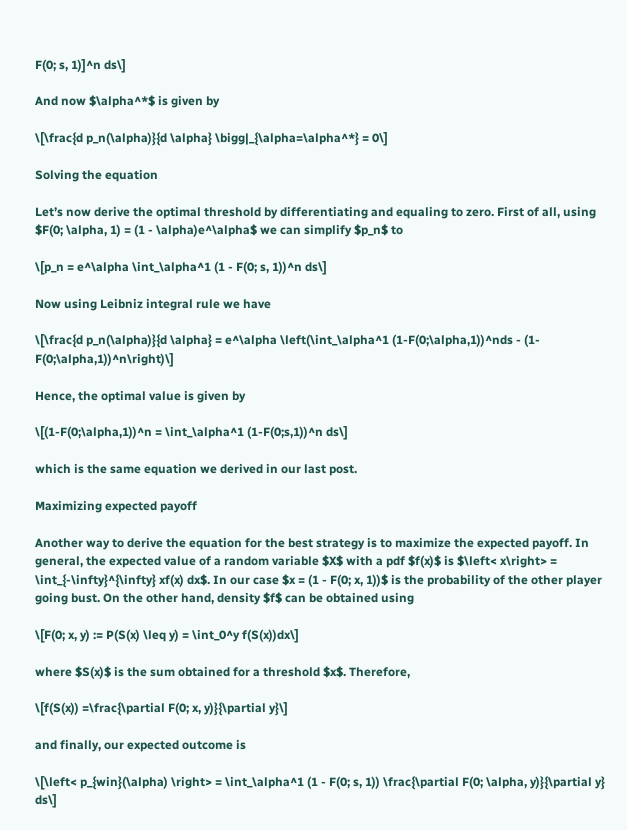F(0; s, 1)]^n ds\]

And now $\alpha^*$ is given by

\[\frac{d p_n(\alpha)}{d \alpha} \bigg|_{\alpha=\alpha^*} = 0\]

Solving the equation

Let’s now derive the optimal threshold by differentiating and equaling to zero. First of all, using $F(0; \alpha, 1) = (1 - \alpha)e^\alpha$ we can simplify $p_n$ to

\[p_n = e^\alpha \int_\alpha^1 (1 - F(0; s, 1))^n ds\]

Now using Leibniz integral rule we have

\[\frac{d p_n(\alpha)}{d \alpha} = e^\alpha \left(\int_\alpha^1 (1-F(0;\alpha,1))^nds - (1-F(0;\alpha,1))^n\right)\]

Hence, the optimal value is given by

\[(1-F(0;\alpha,1))^n = \int_\alpha^1 (1-F(0;s,1))^n ds\]

which is the same equation we derived in our last post.

Maximizing expected payoff

Another way to derive the equation for the best strategy is to maximize the expected payoff. In general, the expected value of a random variable $X$ with a pdf $f(x)$ is $\left< x\right> = \int_{-\infty}^{\infty} xf(x) dx$. In our case $x = (1 - F(0; x, 1))$ is the probability of the other player going bust. On the other hand, density $f$ can be obtained using

\[F(0; x, y) := P(S(x) \leq y) = \int_0^y f(S(x))dx\]

where $S(x)$ is the sum obtained for a threshold $x$. Therefore,

\[f(S(x)) =\frac{\partial F(0; x, y)}{\partial y}\]

and finally, our expected outcome is

\[\left< p_{win}(\alpha) \right> = \int_\alpha^1 (1 - F(0; s, 1)) \frac{\partial F(0; \alpha, y)}{\partial y} ds\]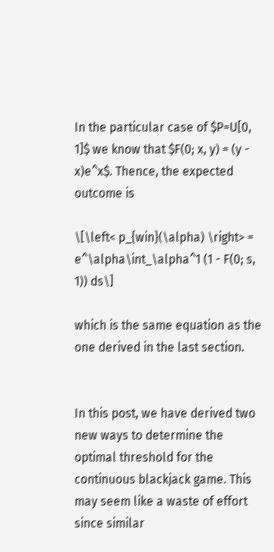In the particular case of $P=U[0, 1]$ we know that $F(0; x, y) = (y - x)e^x$. Thence, the expected outcome is

\[\left< p_{win}(\alpha) \right> = e^\alpha\int_\alpha^1 (1 - F(0; s, 1)) ds\]

which is the same equation as the one derived in the last section.


In this post, we have derived two new ways to determine the optimal threshold for the continuous blackjack game. This may seem like a waste of effort since similar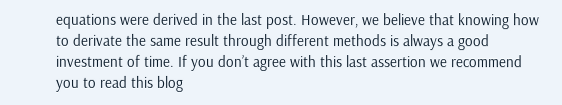equations were derived in the last post. However, we believe that knowing how to derivate the same result through different methods is always a good investment of time. If you don’t agree with this last assertion we recommend you to read this blog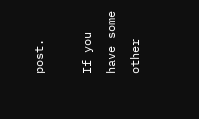post.

If you have some other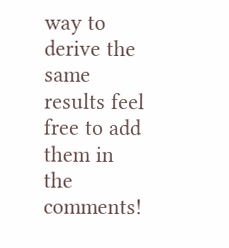way to derive the same results feel free to add them in the comments!